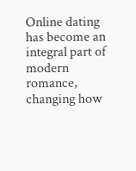Online dating has become an integral part of modern romance, changing how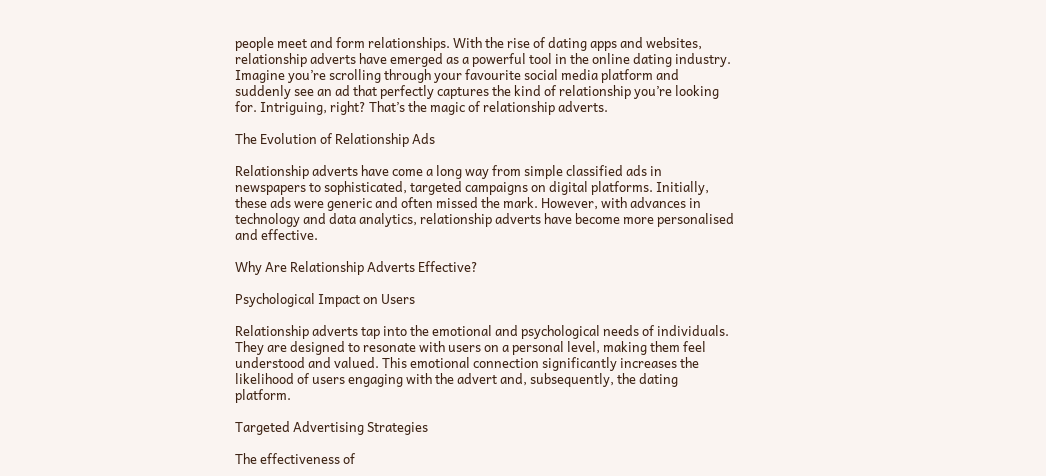people meet and form relationships. With the rise of dating apps and websites, relationship adverts have emerged as a powerful tool in the online dating industry. Imagine you’re scrolling through your favourite social media platform and suddenly see an ad that perfectly captures the kind of relationship you’re looking for. Intriguing, right? That’s the magic of relationship adverts.

The Evolution of Relationship Ads

Relationship adverts have come a long way from simple classified ads in newspapers to sophisticated, targeted campaigns on digital platforms. Initially, these ads were generic and often missed the mark. However, with advances in technology and data analytics, relationship adverts have become more personalised and effective.

Why Are Relationship Adverts Effective?

Psychological Impact on Users

Relationship adverts tap into the emotional and psychological needs of individuals. They are designed to resonate with users on a personal level, making them feel understood and valued. This emotional connection significantly increases the likelihood of users engaging with the advert and, subsequently, the dating platform.

Targeted Advertising Strategies

The effectiveness of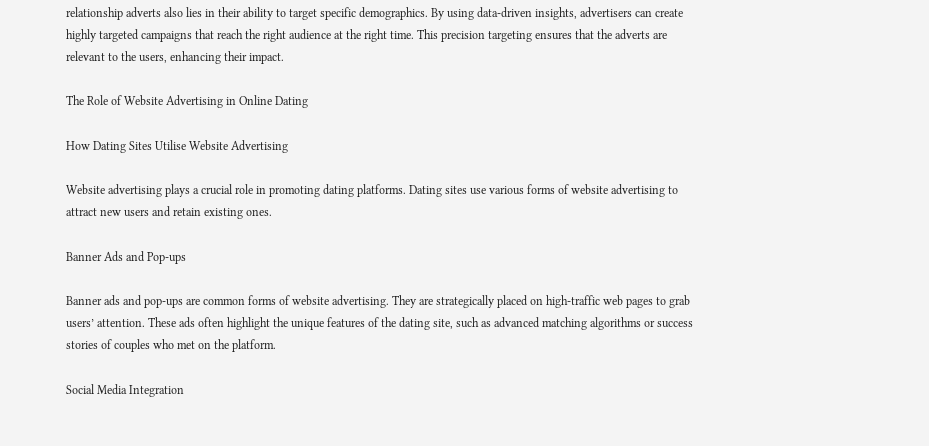relationship adverts also lies in their ability to target specific demographics. By using data-driven insights, advertisers can create highly targeted campaigns that reach the right audience at the right time. This precision targeting ensures that the adverts are relevant to the users, enhancing their impact.

The Role of Website Advertising in Online Dating

How Dating Sites Utilise Website Advertising

Website advertising plays a crucial role in promoting dating platforms. Dating sites use various forms of website advertising to attract new users and retain existing ones.

Banner Ads and Pop-ups

Banner ads and pop-ups are common forms of website advertising. They are strategically placed on high-traffic web pages to grab users’ attention. These ads often highlight the unique features of the dating site, such as advanced matching algorithms or success stories of couples who met on the platform.

Social Media Integration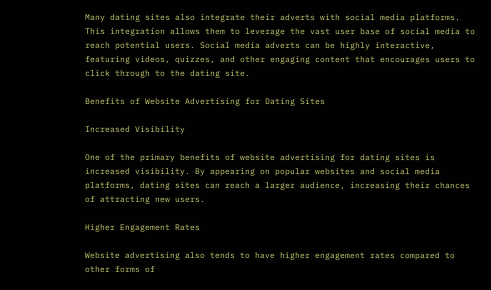Many dating sites also integrate their adverts with social media platforms. This integration allows them to leverage the vast user base of social media to reach potential users. Social media adverts can be highly interactive, featuring videos, quizzes, and other engaging content that encourages users to click through to the dating site.

Benefits of Website Advertising for Dating Sites

Increased Visibility

One of the primary benefits of website advertising for dating sites is increased visibility. By appearing on popular websites and social media platforms, dating sites can reach a larger audience, increasing their chances of attracting new users.

Higher Engagement Rates

Website advertising also tends to have higher engagement rates compared to other forms of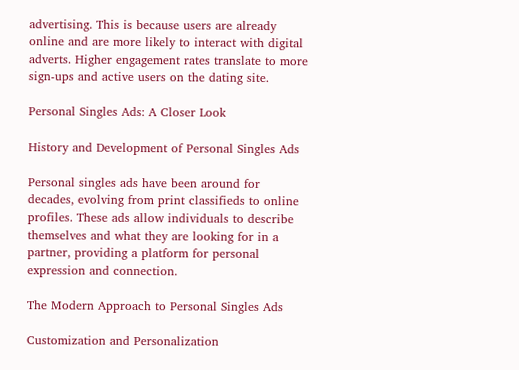advertising. This is because users are already online and are more likely to interact with digital adverts. Higher engagement rates translate to more sign-ups and active users on the dating site.

Personal Singles Ads: A Closer Look

History and Development of Personal Singles Ads

Personal singles ads have been around for decades, evolving from print classifieds to online profiles. These ads allow individuals to describe themselves and what they are looking for in a partner, providing a platform for personal expression and connection.

The Modern Approach to Personal Singles Ads

Customization and Personalization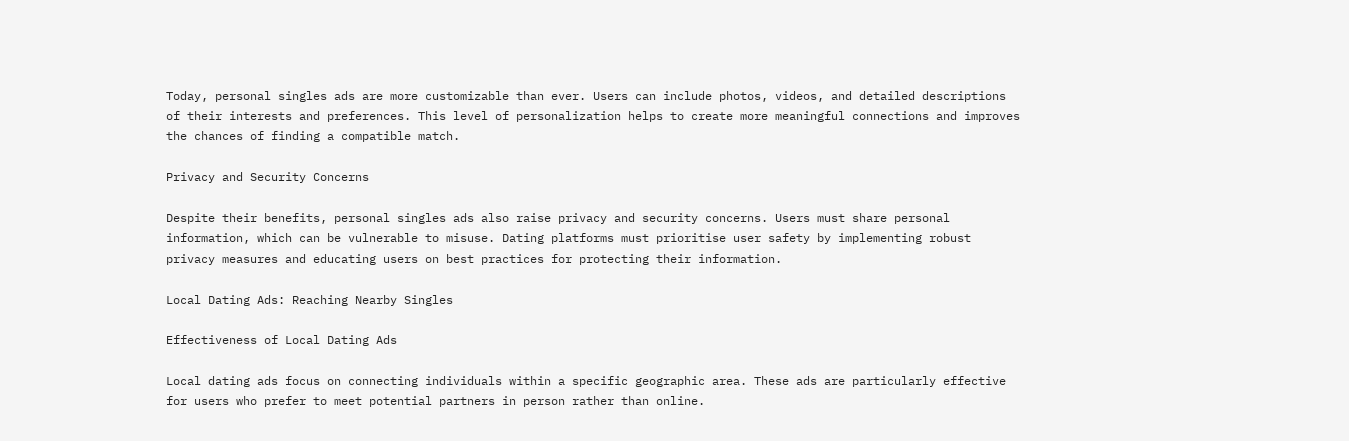Today, personal singles ads are more customizable than ever. Users can include photos, videos, and detailed descriptions of their interests and preferences. This level of personalization helps to create more meaningful connections and improves the chances of finding a compatible match.

Privacy and Security Concerns

Despite their benefits, personal singles ads also raise privacy and security concerns. Users must share personal information, which can be vulnerable to misuse. Dating platforms must prioritise user safety by implementing robust privacy measures and educating users on best practices for protecting their information.

Local Dating Ads: Reaching Nearby Singles

Effectiveness of Local Dating Ads

Local dating ads focus on connecting individuals within a specific geographic area. These ads are particularly effective for users who prefer to meet potential partners in person rather than online.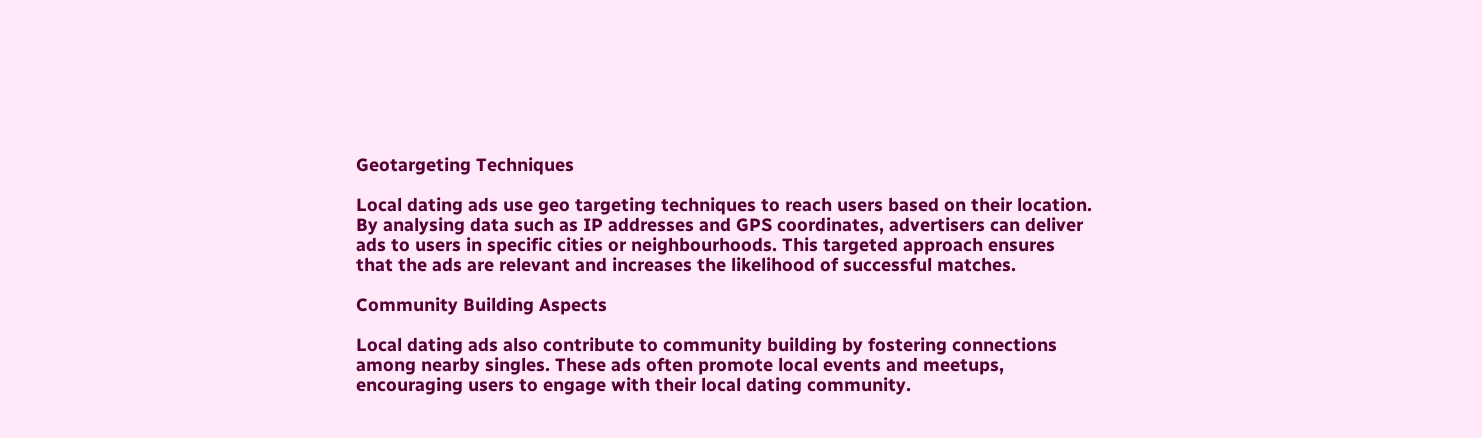Geotargeting Techniques

Local dating ads use geo targeting techniques to reach users based on their location. By analysing data such as IP addresses and GPS coordinates, advertisers can deliver ads to users in specific cities or neighbourhoods. This targeted approach ensures that the ads are relevant and increases the likelihood of successful matches.

Community Building Aspects

Local dating ads also contribute to community building by fostering connections among nearby singles. These ads often promote local events and meetups, encouraging users to engage with their local dating community.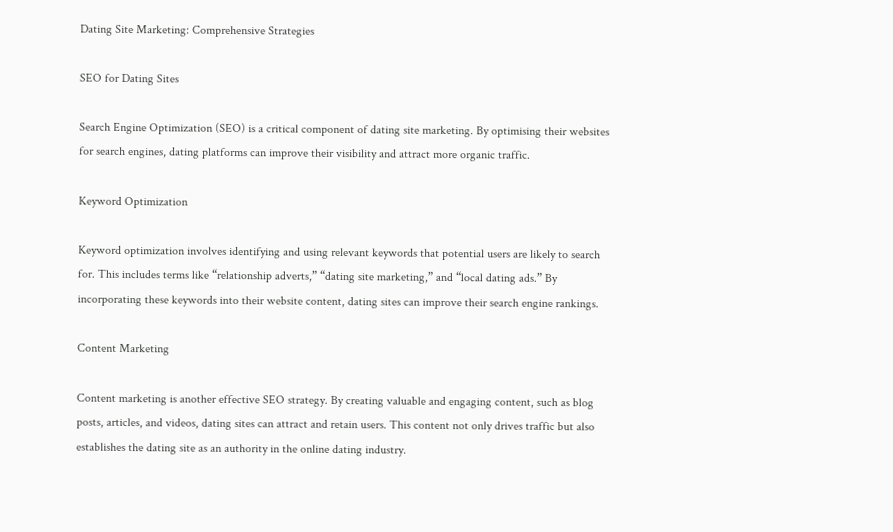Dating Site Marketing: Comprehensive Strategies

SEO for Dating Sites

Search Engine Optimization (SEO) is a critical component of dating site marketing. By optimising their websites for search engines, dating platforms can improve their visibility and attract more organic traffic.

Keyword Optimization

Keyword optimization involves identifying and using relevant keywords that potential users are likely to search for. This includes terms like “relationship adverts,” “dating site marketing,” and “local dating ads.” By incorporating these keywords into their website content, dating sites can improve their search engine rankings.

Content Marketing

Content marketing is another effective SEO strategy. By creating valuable and engaging content, such as blog posts, articles, and videos, dating sites can attract and retain users. This content not only drives traffic but also establishes the dating site as an authority in the online dating industry.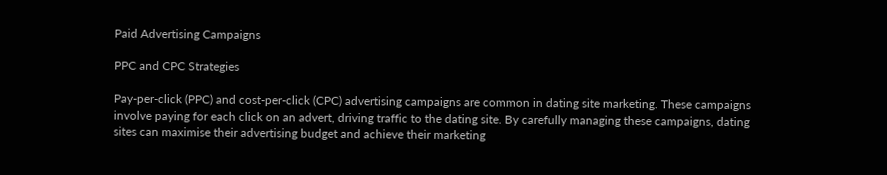Paid Advertising Campaigns

PPC and CPC Strategies

Pay-per-click (PPC) and cost-per-click (CPC) advertising campaigns are common in dating site marketing. These campaigns involve paying for each click on an advert, driving traffic to the dating site. By carefully managing these campaigns, dating sites can maximise their advertising budget and achieve their marketing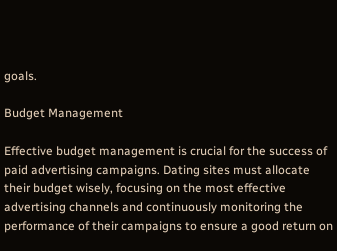goals.

Budget Management

Effective budget management is crucial for the success of paid advertising campaigns. Dating sites must allocate their budget wisely, focusing on the most effective advertising channels and continuously monitoring the performance of their campaigns to ensure a good return on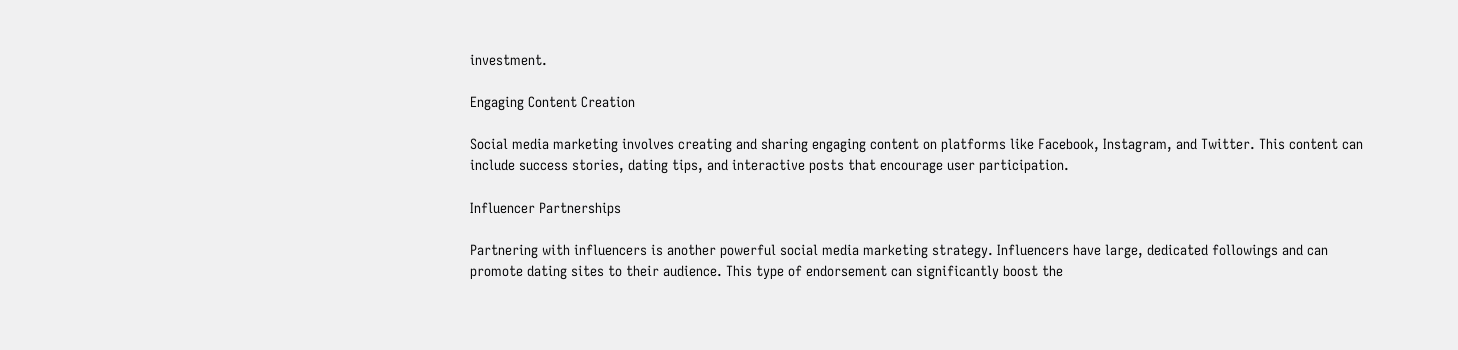investment.

Engaging Content Creation

Social media marketing involves creating and sharing engaging content on platforms like Facebook, Instagram, and Twitter. This content can include success stories, dating tips, and interactive posts that encourage user participation.

Influencer Partnerships

Partnering with influencers is another powerful social media marketing strategy. Influencers have large, dedicated followings and can promote dating sites to their audience. This type of endorsement can significantly boost the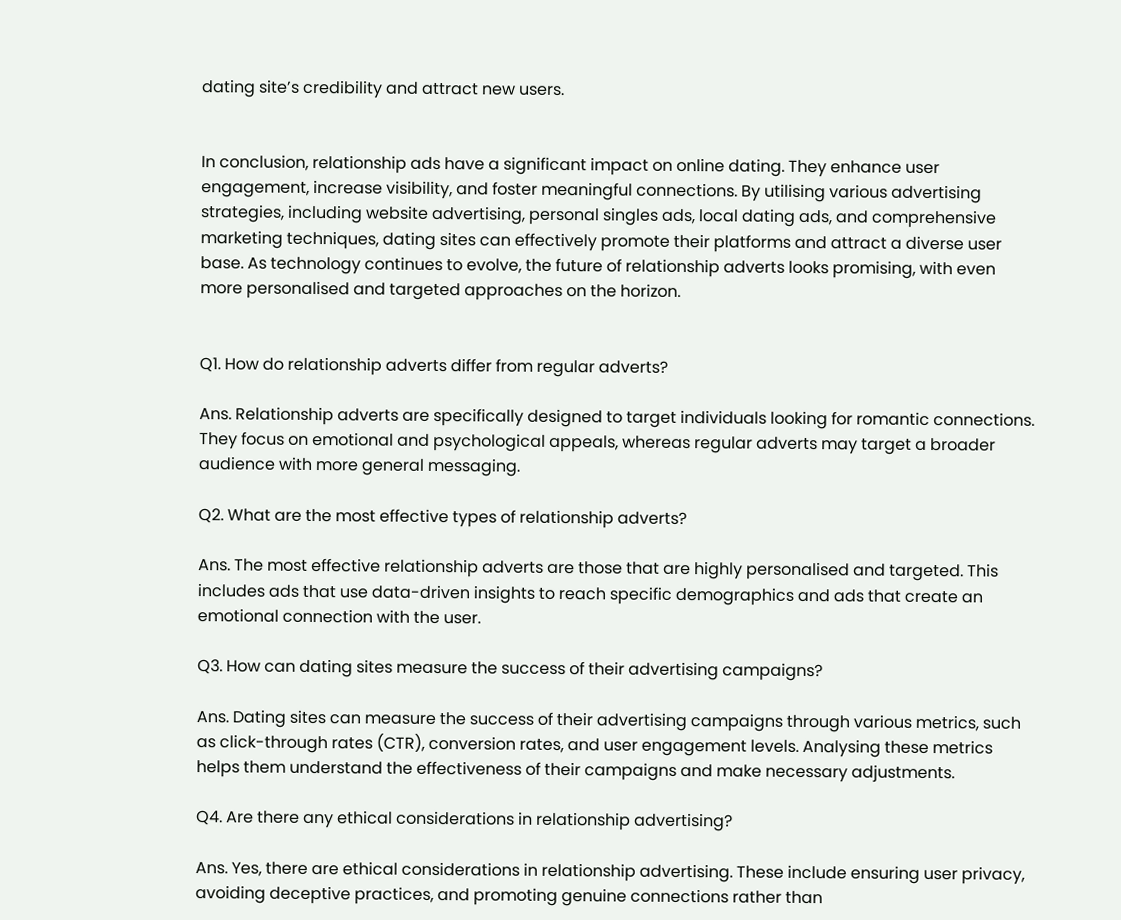dating site’s credibility and attract new users.


In conclusion, relationship ads have a significant impact on online dating. They enhance user engagement, increase visibility, and foster meaningful connections. By utilising various advertising strategies, including website advertising, personal singles ads, local dating ads, and comprehensive marketing techniques, dating sites can effectively promote their platforms and attract a diverse user base. As technology continues to evolve, the future of relationship adverts looks promising, with even more personalised and targeted approaches on the horizon.


Q1. How do relationship adverts differ from regular adverts?

Ans. Relationship adverts are specifically designed to target individuals looking for romantic connections. They focus on emotional and psychological appeals, whereas regular adverts may target a broader audience with more general messaging.

Q2. What are the most effective types of relationship adverts?

Ans. The most effective relationship adverts are those that are highly personalised and targeted. This includes ads that use data-driven insights to reach specific demographics and ads that create an emotional connection with the user.

Q3. How can dating sites measure the success of their advertising campaigns?

Ans. Dating sites can measure the success of their advertising campaigns through various metrics, such as click-through rates (CTR), conversion rates, and user engagement levels. Analysing these metrics helps them understand the effectiveness of their campaigns and make necessary adjustments.

Q4. Are there any ethical considerations in relationship advertising?

Ans. Yes, there are ethical considerations in relationship advertising. These include ensuring user privacy, avoiding deceptive practices, and promoting genuine connections rather than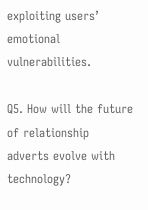exploiting users’ emotional vulnerabilities.

Q5. How will the future of relationship adverts evolve with technology?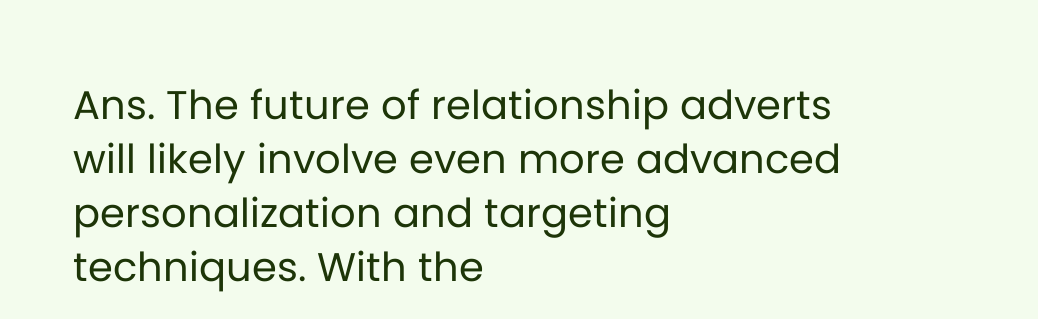Ans. The future of relationship adverts will likely involve even more advanced personalization and targeting techniques. With the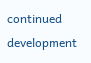continued development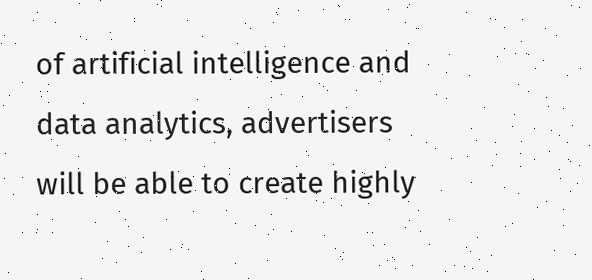of artificial intelligence and data analytics, advertisers will be able to create highly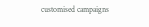customised campaigns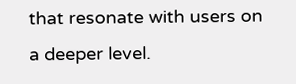that resonate with users on a deeper level.